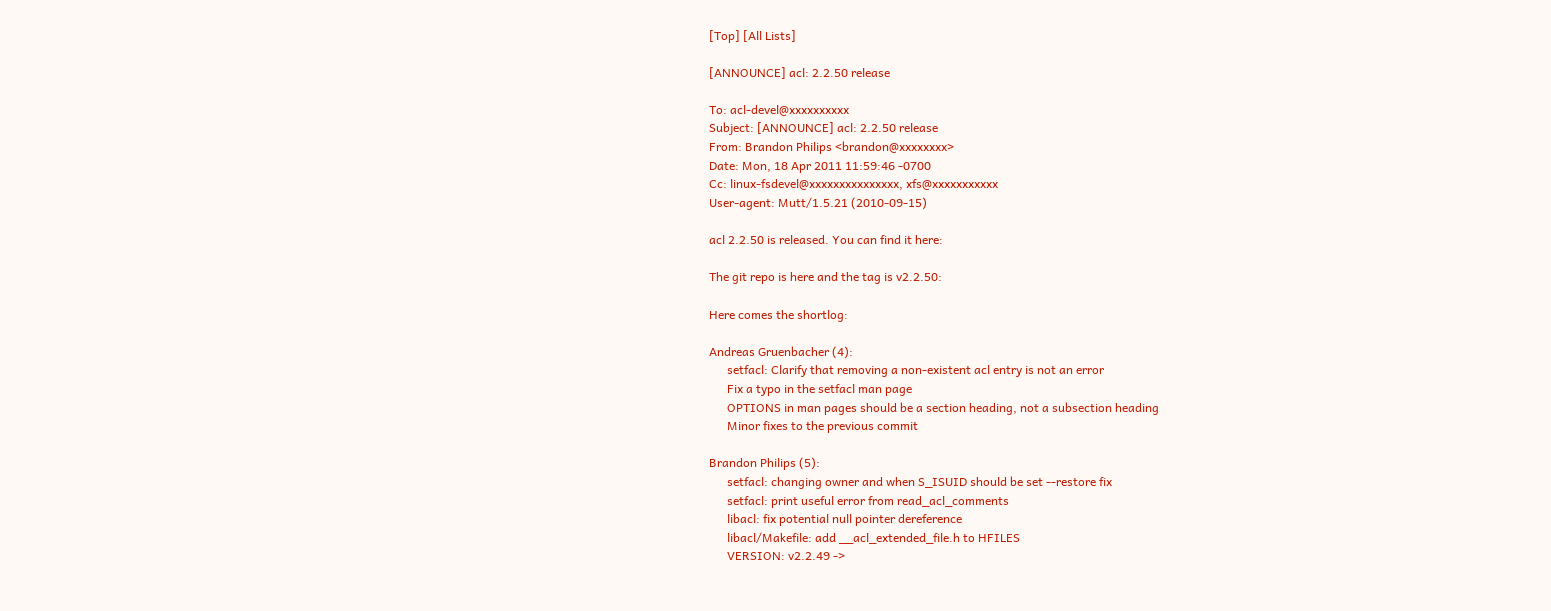[Top] [All Lists]

[ANNOUNCE] acl: 2.2.50 release

To: acl-devel@xxxxxxxxxx
Subject: [ANNOUNCE] acl: 2.2.50 release
From: Brandon Philips <brandon@xxxxxxxx>
Date: Mon, 18 Apr 2011 11:59:46 -0700
Cc: linux-fsdevel@xxxxxxxxxxxxxxx, xfs@xxxxxxxxxxx
User-agent: Mutt/1.5.21 (2010-09-15)

acl 2.2.50 is released. You can find it here:

The git repo is here and the tag is v2.2.50:

Here comes the shortlog:

Andreas Gruenbacher (4):
      setfacl: Clarify that removing a non-existent acl entry is not an error
      Fix a typo in the setfacl man page
      OPTIONS in man pages should be a section heading, not a subsection heading
      Minor fixes to the previous commit

Brandon Philips (5):
      setfacl: changing owner and when S_ISUID should be set --restore fix
      setfacl: print useful error from read_acl_comments
      libacl: fix potential null pointer dereference
      libacl/Makefile: add __acl_extended_file.h to HFILES
      VERSION: v2.2.49 ->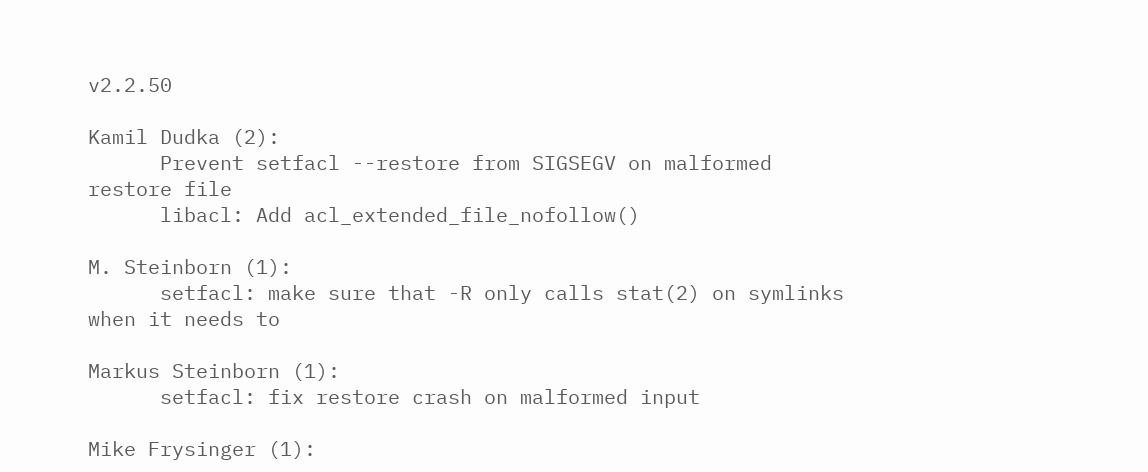v2.2.50

Kamil Dudka (2):
      Prevent setfacl --restore from SIGSEGV on malformed restore file
      libacl: Add acl_extended_file_nofollow()

M. Steinborn (1):
      setfacl: make sure that -R only calls stat(2) on symlinks when it needs to

Markus Steinborn (1):
      setfacl: fix restore crash on malformed input

Mike Frysinger (1):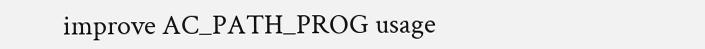improve AC_PATH_PROG usage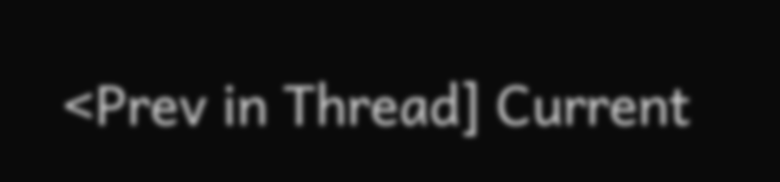<Prev in Thread] Current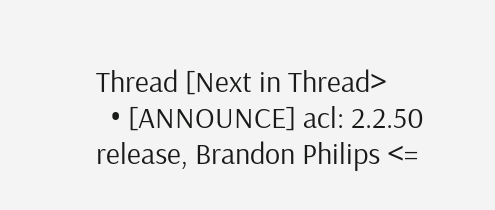Thread [Next in Thread>
  • [ANNOUNCE] acl: 2.2.50 release, Brandon Philips <=